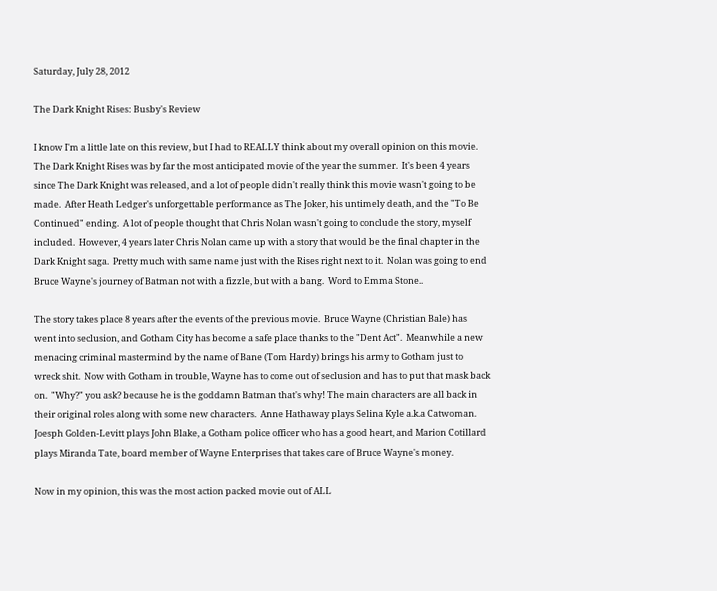Saturday, July 28, 2012

The Dark Knight Rises: Busby's Review

I know I'm a little late on this review, but I had to REALLY think about my overall opinion on this movie.  The Dark Knight Rises was by far the most anticipated movie of the year the summer.  It's been 4 years since The Dark Knight was released, and a lot of people didn't really think this movie wasn't going to be made.  After Heath Ledger's unforgettable performance as The Joker, his untimely death, and the "To Be Continued" ending.  A lot of people thought that Chris Nolan wasn't going to conclude the story, myself included.  However, 4 years later Chris Nolan came up with a story that would be the final chapter in the Dark Knight saga.  Pretty much with same name just with the Rises right next to it.  Nolan was going to end Bruce Wayne's journey of Batman not with a fizzle, but with a bang.  Word to Emma Stone..

The story takes place 8 years after the events of the previous movie.  Bruce Wayne (Christian Bale) has went into seclusion, and Gotham City has become a safe place thanks to the "Dent Act".  Meanwhile a new menacing criminal mastermind by the name of Bane (Tom Hardy) brings his army to Gotham just to wreck shit.  Now with Gotham in trouble, Wayne has to come out of seclusion and has to put that mask back on.  "Why?" you ask? because he is the goddamn Batman that's why! The main characters are all back in their original roles along with some new characters.  Anne Hathaway plays Selina Kyle a.k.a Catwoman.  Joesph Golden-Levitt plays John Blake, a Gotham police officer who has a good heart, and Marion Cotillard plays Miranda Tate, board member of Wayne Enterprises that takes care of Bruce Wayne's money.

Now in my opinion, this was the most action packed movie out of ALL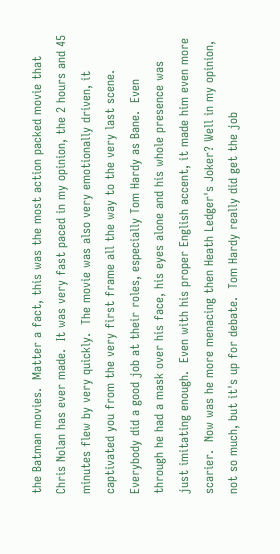the Batman movies.  Matter a fact, this was the most action packed movie that Chris Nolan has ever made.  It was very fast paced in my opinion, the 2 hours and 45 minutes flew by very quickly.  The movie was also very emotionally driven, it captivated you from the very first frame all the way to the very last scene.  Everybody did a good job at their roles, especially Tom Hardy as Bane.  Even through he had a mask over his face, his eyes alone and his whole presence was just imitating enough.  Even with his proper English accent, it made him even more scarier.  Now was he more menacing then Heath Ledger's Joker? Well in my opinion, not so much, but it's up for debate.  Tom Hardy really did get the job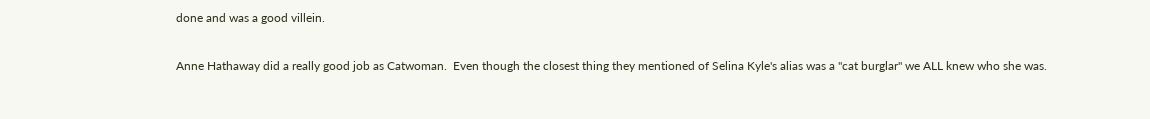done and was a good villein.

Anne Hathaway did a really good job as Catwoman.  Even though the closest thing they mentioned of Selina Kyle's alias was a "cat burglar" we ALL knew who she was.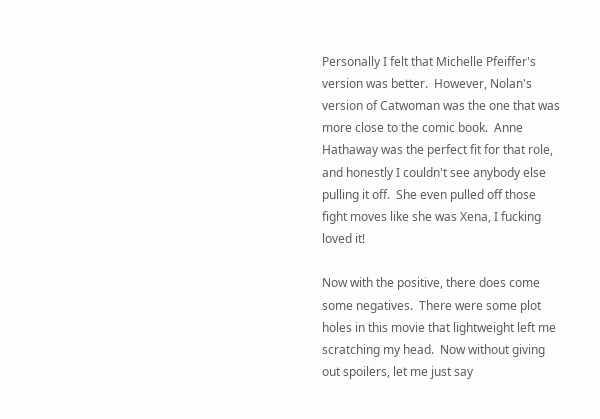Personally I felt that Michelle Pfeiffer's version was better.  However, Nolan's version of Catwoman was the one that was more close to the comic book.  Anne Hathaway was the perfect fit for that role, and honestly I couldn't see anybody else pulling it off.  She even pulled off those fight moves like she was Xena, I fucking loved it!

Now with the positive, there does come some negatives.  There were some plot holes in this movie that lightweight left me scratching my head.  Now without giving out spoilers, let me just say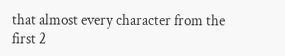that almost every character from the first 2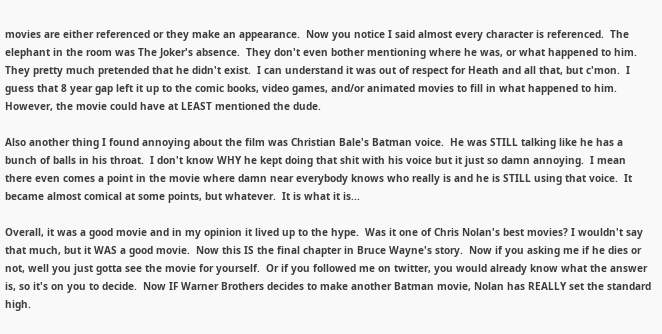movies are either referenced or they make an appearance.  Now you notice I said almost every character is referenced.  The elephant in the room was The Joker's absence.  They don't even bother mentioning where he was, or what happened to him.  They pretty much pretended that he didn't exist.  I can understand it was out of respect for Heath and all that, but c'mon.  I guess that 8 year gap left it up to the comic books, video games, and/or animated movies to fill in what happened to him.  However, the movie could have at LEAST mentioned the dude.

Also another thing I found annoying about the film was Christian Bale's Batman voice.  He was STILL talking like he has a bunch of balls in his throat.  I don't know WHY he kept doing that shit with his voice but it just so damn annoying.  I mean there even comes a point in the movie where damn near everybody knows who really is and he is STILL using that voice.  It became almost comical at some points, but whatever.  It is what it is...

Overall, it was a good movie and in my opinion it lived up to the hype.  Was it one of Chris Nolan's best movies? I wouldn't say that much, but it WAS a good movie.  Now this IS the final chapter in Bruce Wayne's story.  Now if you asking me if he dies or not, well you just gotta see the movie for yourself.  Or if you followed me on twitter, you would already know what the answer is, so it's on you to decide.  Now IF Warner Brothers decides to make another Batman movie, Nolan has REALLY set the standard high.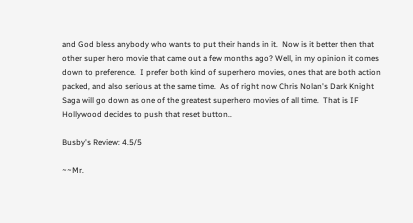and God bless anybody who wants to put their hands in it.  Now is it better then that other super hero movie that came out a few months ago? Well, in my opinion it comes down to preference.  I prefer both kind of superhero movies, ones that are both action packed, and also serious at the same time.  As of right now Chris Nolan's Dark Knight Saga will go down as one of the greatest superhero movies of all time.  That is IF Hollywood decides to push that reset button..

Busby's Review: 4.5/5

~~Mr.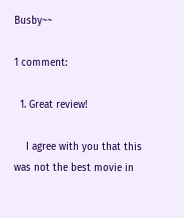Busby~~

1 comment:

  1. Great review!

    I agree with you that this was not the best movie in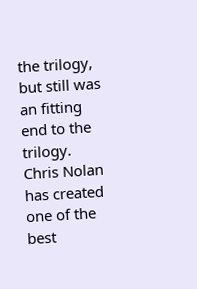the trilogy, but still was an fitting end to the trilogy. Chris Nolan has created one of the best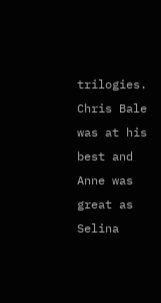trilogies. Chris Bale was at his best and Anne was great as Selina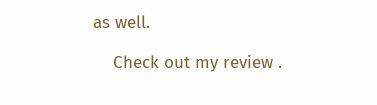as well.

    Check out my review .